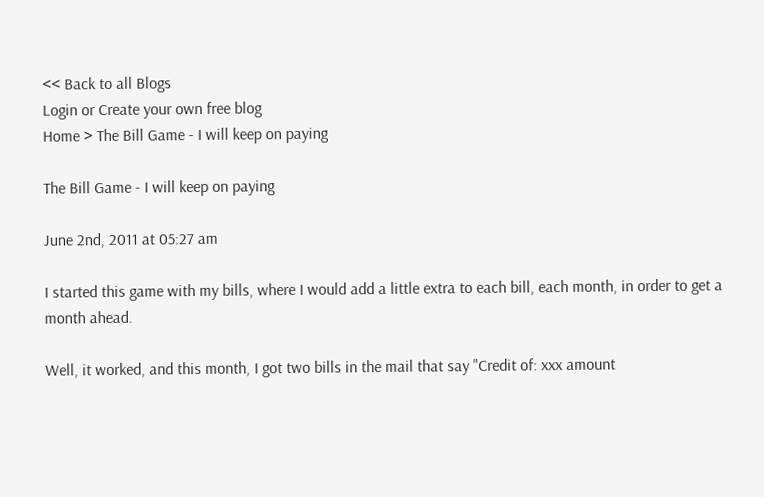<< Back to all Blogs
Login or Create your own free blog
Home > The Bill Game - I will keep on paying

The Bill Game - I will keep on paying

June 2nd, 2011 at 05:27 am

I started this game with my bills, where I would add a little extra to each bill, each month, in order to get a month ahead.

Well, it worked, and this month, I got two bills in the mail that say "Credit of: xxx amount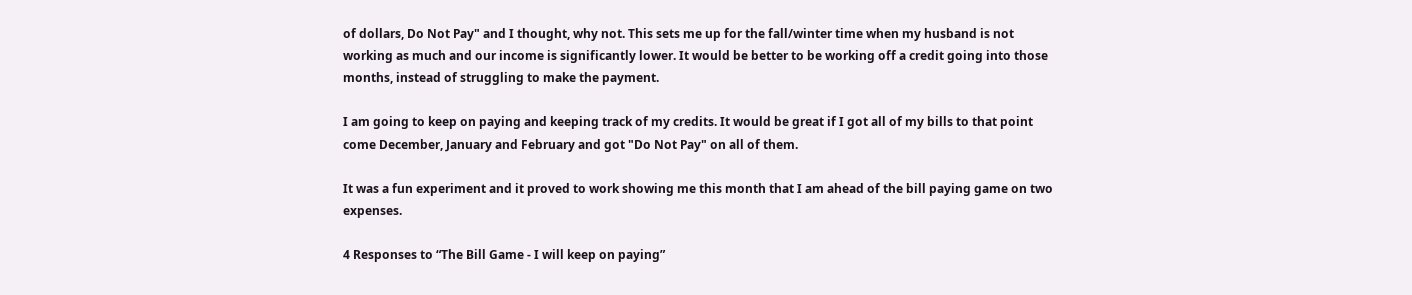of dollars, Do Not Pay" and I thought, why not. This sets me up for the fall/winter time when my husband is not working as much and our income is significantly lower. It would be better to be working off a credit going into those months, instead of struggling to make the payment.

I am going to keep on paying and keeping track of my credits. It would be great if I got all of my bills to that point come December, January and February and got "Do Not Pay" on all of them.

It was a fun experiment and it proved to work showing me this month that I am ahead of the bill paying game on two expenses.

4 Responses to “The Bill Game - I will keep on paying”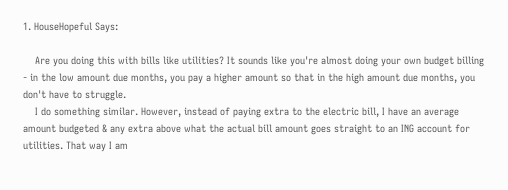1. HouseHopeful Says:

    Are you doing this with bills like utilities? It sounds like you're almost doing your own budget billing - in the low amount due months, you pay a higher amount so that in the high amount due months, you don't have to struggle.
    I do something similar. However, instead of paying extra to the electric bill, I have an average amount budgeted & any extra above what the actual bill amount goes straight to an ING account for utilities. That way I am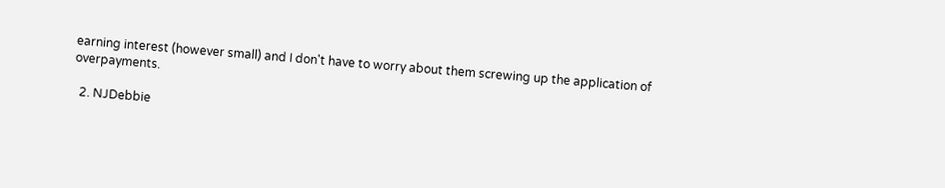earning interest (however small) and I don't have to worry about them screwing up the application of overpayments.

  2. NJDebbie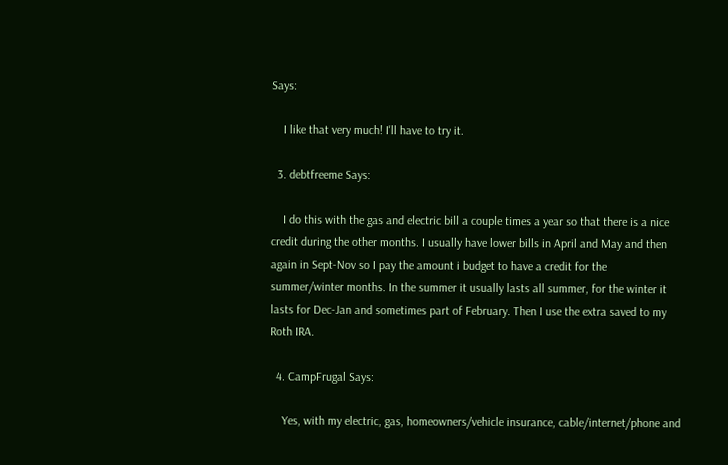Says:

    I like that very much! I'll have to try it.

  3. debtfreeme Says:

    I do this with the gas and electric bill a couple times a year so that there is a nice credit during the other months. I usually have lower bills in April and May and then again in Sept-Nov so I pay the amount i budget to have a credit for the summer/winter months. In the summer it usually lasts all summer, for the winter it lasts for Dec-Jan and sometimes part of February. Then I use the extra saved to my Roth IRA.

  4. CampFrugal Says:

    Yes, with my electric, gas, homeowners/vehicle insurance, cable/internet/phone and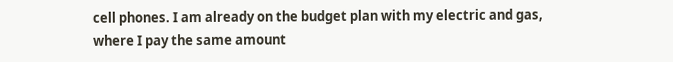cell phones. I am already on the budget plan with my electric and gas, where I pay the same amount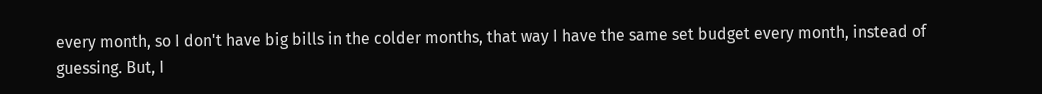every month, so I don't have big bills in the colder months, that way I have the same set budget every month, instead of guessing. But, I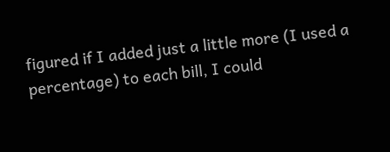figured if I added just a little more (I used a percentage) to each bill, I could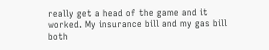really get a head of the game and it worked. My insurance bill and my gas bill both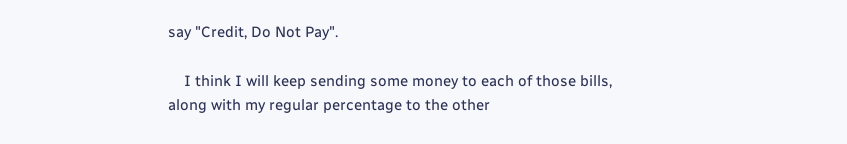say "Credit, Do Not Pay".

    I think I will keep sending some money to each of those bills, along with my regular percentage to the other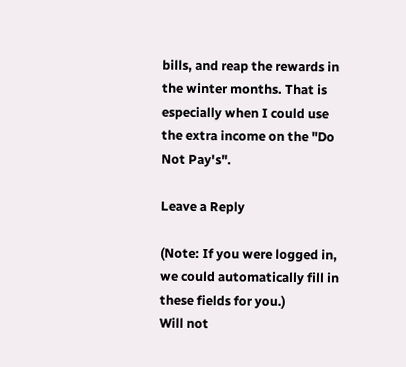bills, and reap the rewards in the winter months. That is especially when I could use the extra income on the "Do Not Pay's".

Leave a Reply

(Note: If you were logged in, we could automatically fill in these fields for you.)
Will not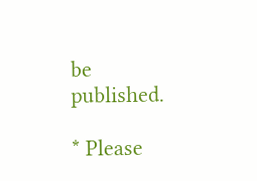be published.

* Please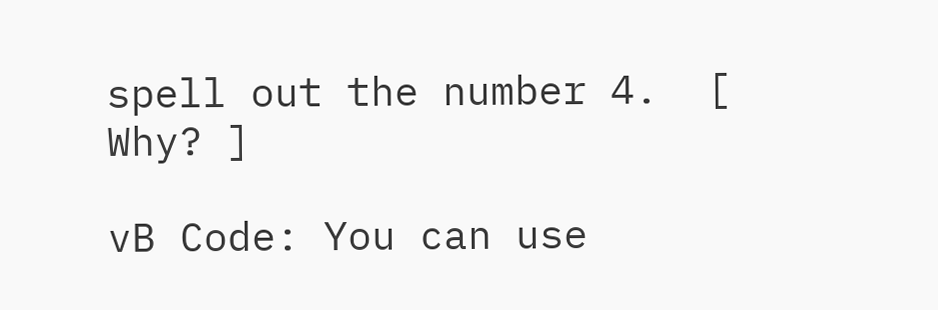spell out the number 4.  [ Why? ]

vB Code: You can use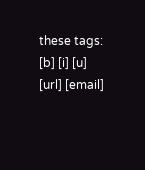these tags: [b] [i] [u] [url] [email]